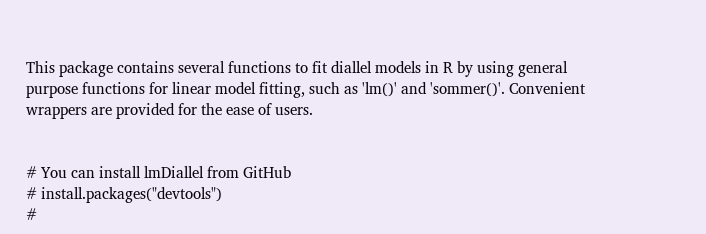This package contains several functions to fit diallel models in R by using general purpose functions for linear model fitting, such as 'lm()' and 'sommer()'. Convenient wrappers are provided for the ease of users.


# You can install lmDiallel from GitHub
# install.packages("devtools")
#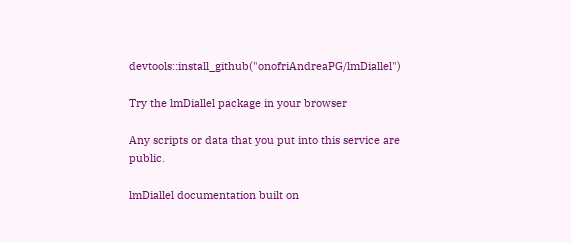devtools::install_github("onofriAndreaPG/lmDiallel")

Try the lmDiallel package in your browser

Any scripts or data that you put into this service are public.

lmDiallel documentation built on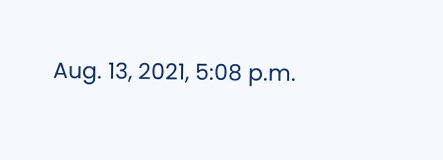Aug. 13, 2021, 5:08 p.m.